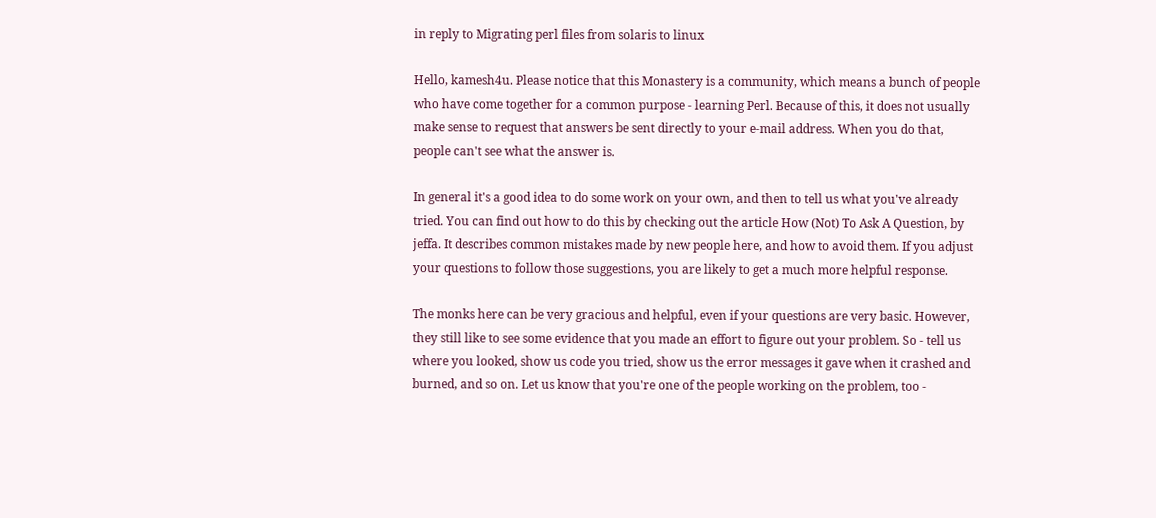in reply to Migrating perl files from solaris to linux

Hello, kamesh4u. Please notice that this Monastery is a community, which means a bunch of people who have come together for a common purpose - learning Perl. Because of this, it does not usually make sense to request that answers be sent directly to your e-mail address. When you do that, people can't see what the answer is.

In general it's a good idea to do some work on your own, and then to tell us what you've already tried. You can find out how to do this by checking out the article How (Not) To Ask A Question, by jeffa. It describes common mistakes made by new people here, and how to avoid them. If you adjust your questions to follow those suggestions, you are likely to get a much more helpful response.

The monks here can be very gracious and helpful, even if your questions are very basic. However, they still like to see some evidence that you made an effort to figure out your problem. So - tell us where you looked, show us code you tried, show us the error messages it gave when it crashed and burned, and so on. Let us know that you're one of the people working on the problem, too -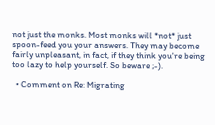not just the monks. Most monks will *not* just spoon-feed you your answers. They may become fairly unpleasant, in fact, if they think you're being too lazy to help yourself. So beware ;-).

  • Comment on Re: Migrating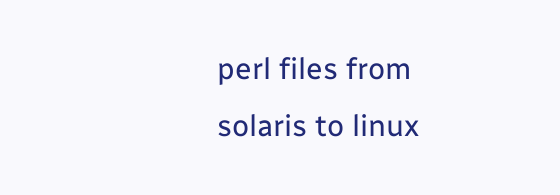perl files from solaris to linux